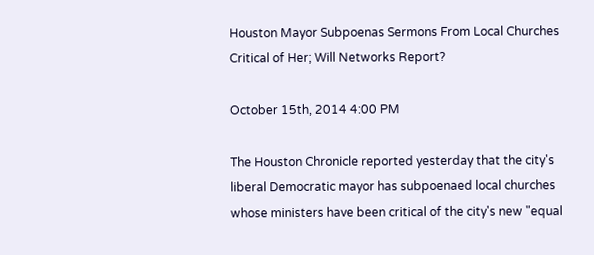Houston Mayor Subpoenas Sermons From Local Churches Critical of Her; Will Networks Report?

October 15th, 2014 4:00 PM

The Houston Chronicle reported yesterday that the city's liberal Democratic mayor has subpoenaed local churches whose ministers have been critical of the city's new "equal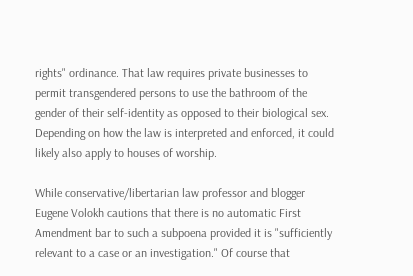rights" ordinance. That law requires private businesses to permit transgendered persons to use the bathroom of the gender of their self-identity as opposed to their biological sex. Depending on how the law is interpreted and enforced, it could likely also apply to houses of worship.

While conservative/libertarian law professor and blogger Eugene Volokh cautions that there is no automatic First Amendment bar to such a subpoena provided it is "sufficiently relevant to a case or an investigation." Of course that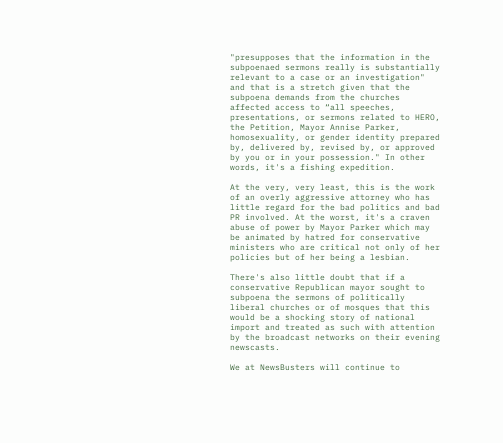"presupposes that the information in the subpoenaed sermons really is substantially relevant to a case or an investigation" and that is a stretch given that the subpoena demands from the churches affected access to “all speeches, presentations, or sermons related to HERO, the Petition, Mayor Annise Parker, homosexuality, or gender identity prepared by, delivered by, revised by, or approved by you or in your possession." In other words, it's a fishing expedition.

At the very, very least, this is the work of an overly aggressive attorney who has little regard for the bad politics and bad PR involved. At the worst, it's a craven abuse of power by Mayor Parker which may be animated by hatred for conservative ministers who are critical not only of her policies but of her being a lesbian.

There's also little doubt that if a conservative Republican mayor sought to subpoena the sermons of politically liberal churches or of mosques that this would be a shocking story of national import and treated as such with attention by the broadcast networks on their evening newscasts.

We at NewsBusters will continue to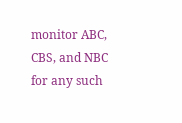monitor ABC, CBS, and NBC for any such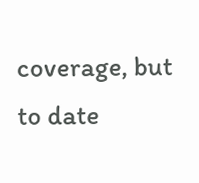coverage, but to date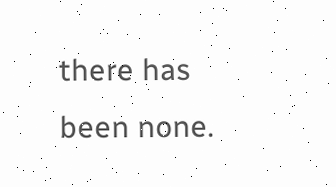there has been none.